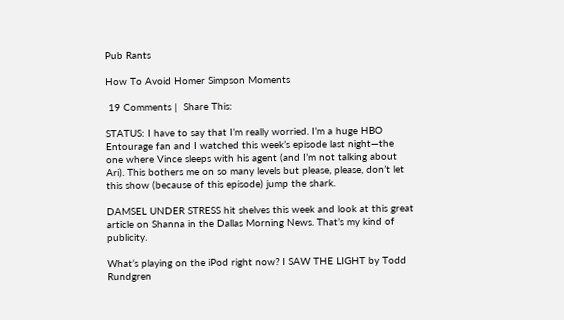Pub Rants

How To Avoid Homer Simpson Moments

 19 Comments |  Share This:

STATUS: I have to say that I’m really worried. I’m a huge HBO Entourage fan and I watched this week’s episode last night—the one where Vince sleeps with his agent (and I’m not talking about Ari). This bothers me on so many levels but please, please, don’t let this show (because of this episode) jump the shark.

DAMSEL UNDER STRESS hit shelves this week and look at this great article on Shanna in the Dallas Morning News. That’s my kind of publicity.

What’s playing on the iPod right now? I SAW THE LIGHT by Todd Rundgren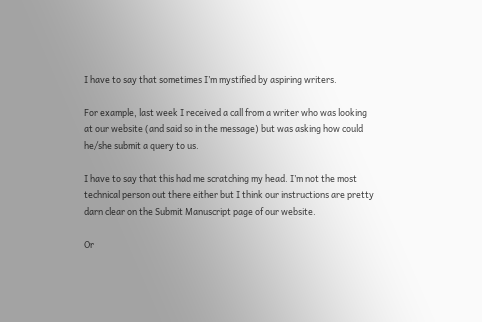I have to say that sometimes I’m mystified by aspiring writers.

For example, last week I received a call from a writer who was looking at our website (and said so in the message) but was asking how could he/she submit a query to us.

I have to say that this had me scratching my head. I’m not the most technical person out there either but I think our instructions are pretty darn clear on the Submit Manuscript page of our website.

Or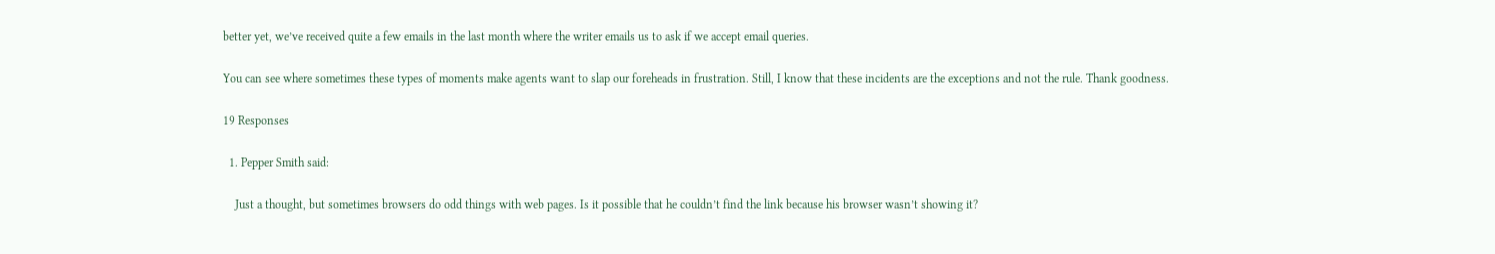better yet, we’ve received quite a few emails in the last month where the writer emails us to ask if we accept email queries.

You can see where sometimes these types of moments make agents want to slap our foreheads in frustration. Still, I know that these incidents are the exceptions and not the rule. Thank goodness.

19 Responses

  1. Pepper Smith said:

    Just a thought, but sometimes browsers do odd things with web pages. Is it possible that he couldn’t find the link because his browser wasn’t showing it?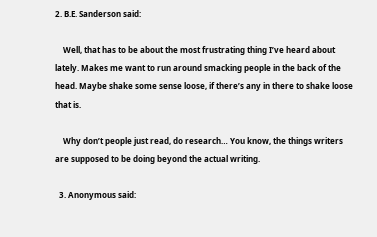2. B.E. Sanderson said:

    Well, that has to be about the most frustrating thing I’ve heard about lately. Makes me want to run around smacking people in the back of the head. Maybe shake some sense loose, if there’s any in there to shake loose that is.

    Why don’t people just read, do research… You know, the things writers are supposed to be doing beyond the actual writing.

  3. Anonymous said: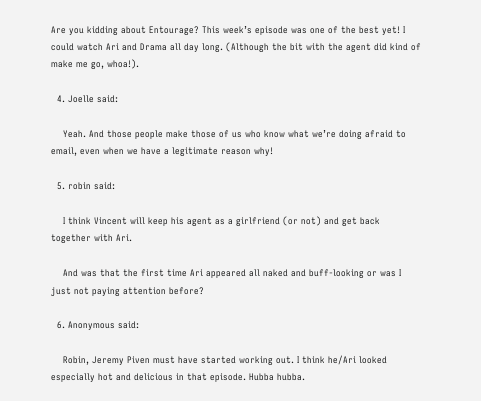Are you kidding about Entourage? This week’s episode was one of the best yet! I could watch Ari and Drama all day long. (Although the bit with the agent did kind of make me go, whoa!).

  4. Joelle said:

    Yeah. And those people make those of us who know what we’re doing afraid to email, even when we have a legitimate reason why!

  5. robin said:

    I think Vincent will keep his agent as a girlfriend (or not) and get back together with Ari.

    And was that the first time Ari appeared all naked and buff-looking or was I just not paying attention before?

  6. Anonymous said:

    Robin, Jeremy Piven must have started working out. I think he/Ari looked especially hot and delicious in that episode. Hubba hubba.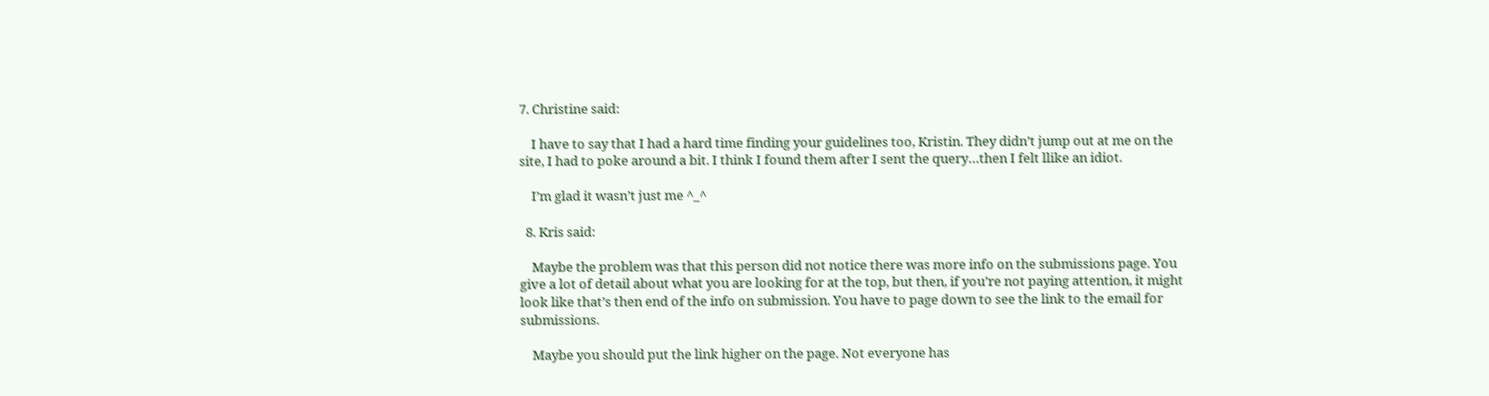7. Christine said:

    I have to say that I had a hard time finding your guidelines too, Kristin. They didn’t jump out at me on the site, I had to poke around a bit. I think I found them after I sent the query…then I felt llike an idiot.

    I’m glad it wasn’t just me ^_^

  8. Kris said:

    Maybe the problem was that this person did not notice there was more info on the submissions page. You give a lot of detail about what you are looking for at the top, but then, if you’re not paying attention, it might look like that’s then end of the info on submission. You have to page down to see the link to the email for submissions.

    Maybe you should put the link higher on the page. Not everyone has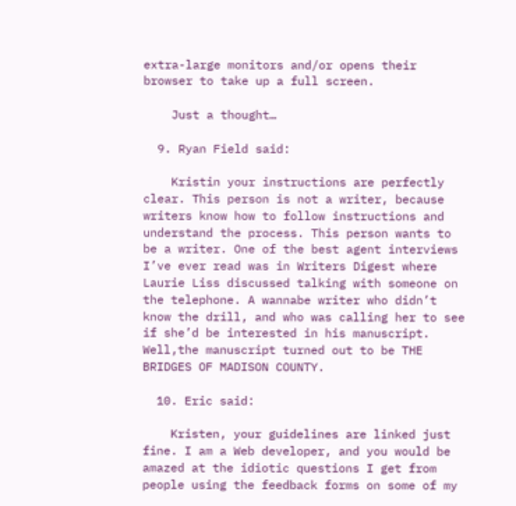extra-large monitors and/or opens their browser to take up a full screen.

    Just a thought…

  9. Ryan Field said:

    Kristin your instructions are perfectly clear. This person is not a writer, because writers know how to follow instructions and understand the process. This person wants to be a writer. One of the best agent interviews I’ve ever read was in Writers Digest where Laurie Liss discussed talking with someone on the telephone. A wannabe writer who didn’t know the drill, and who was calling her to see if she’d be interested in his manuscript. Well,the manuscript turned out to be THE BRIDGES OF MADISON COUNTY.

  10. Eric said:

    Kristen, your guidelines are linked just fine. I am a Web developer, and you would be amazed at the idiotic questions I get from people using the feedback forms on some of my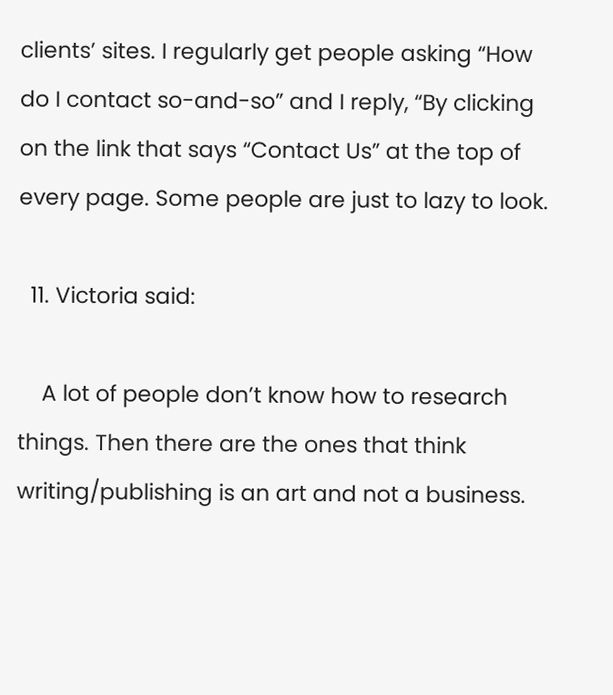clients’ sites. I regularly get people asking “How do I contact so-and-so” and I reply, “By clicking on the link that says “Contact Us” at the top of every page. Some people are just to lazy to look.

  11. Victoria said:

    A lot of people don’t know how to research things. Then there are the ones that think writing/publishing is an art and not a business.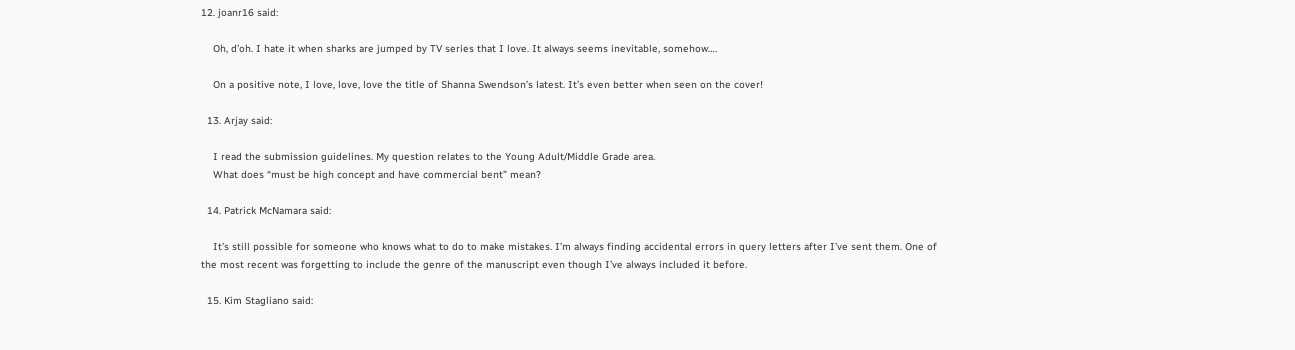12. joanr16 said:

    Oh, d’oh. I hate it when sharks are jumped by TV series that I love. It always seems inevitable, somehow….

    On a positive note, I love, love, love the title of Shanna Swendson’s latest. It’s even better when seen on the cover!

  13. Arjay said:

    I read the submission guidelines. My question relates to the Young Adult/Middle Grade area.
    What does “must be high concept and have commercial bent” mean?

  14. Patrick McNamara said:

    It’s still possible for someone who knows what to do to make mistakes. I’m always finding accidental errors in query letters after I’ve sent them. One of the most recent was forgetting to include the genre of the manuscript even though I’ve always included it before.

  15. Kim Stagliano said: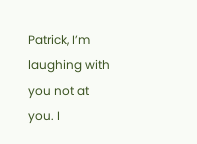Patrick, I’m laughing with you not at you. I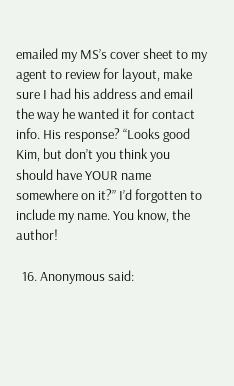emailed my MS’s cover sheet to my agent to review for layout, make sure I had his address and email the way he wanted it for contact info. His response? “Looks good Kim, but don’t you think you should have YOUR name somewhere on it?” I’d forgotten to include my name. You know, the author!

  16. Anonymous said: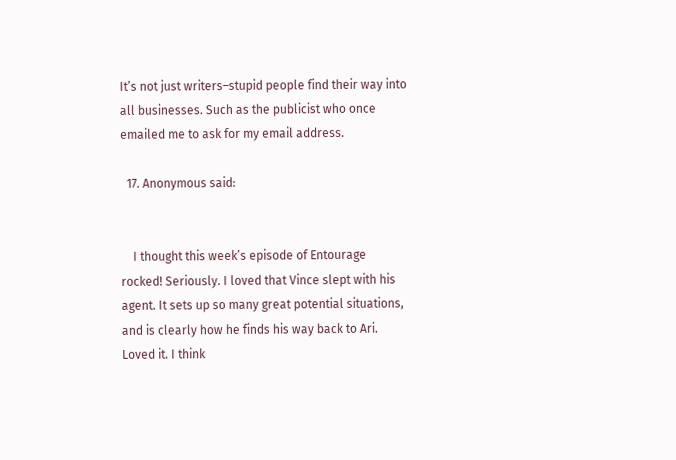It’s not just writers–stupid people find their way into all businesses. Such as the publicist who once emailed me to ask for my email address.

  17. Anonymous said:


    I thought this week’s episode of Entourage rocked! Seriously. I loved that Vince slept with his agent. It sets up so many great potential situations, and is clearly how he finds his way back to Ari. Loved it. I think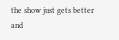the show just gets better and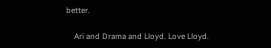better.

    Ari and Drama and Lloyd. Love Lloyd.